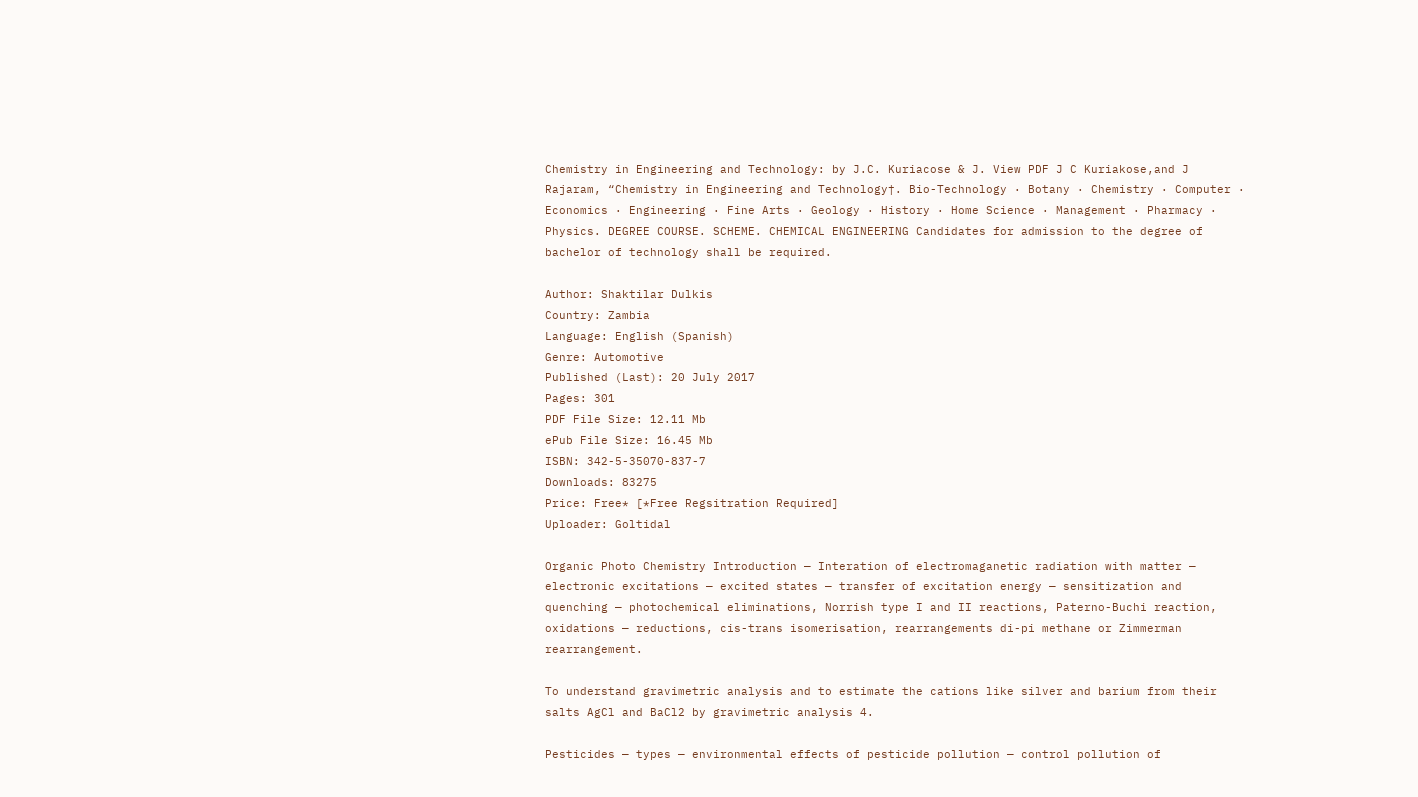Chemistry in Engineering and Technology: by J.C. Kuriacose & J. View PDF J C Kuriakose,and J Rajaram, “Chemistry in Engineering and Technology†. Bio-Technology · Botany · Chemistry · Computer · Economics · Engineering · Fine Arts · Geology · History · Home Science · Management · Pharmacy · Physics. DEGREE COURSE. SCHEME. CHEMICAL ENGINEERING Candidates for admission to the degree of bachelor of technology shall be required.

Author: Shaktilar Dulkis
Country: Zambia
Language: English (Spanish)
Genre: Automotive
Published (Last): 20 July 2017
Pages: 301
PDF File Size: 12.11 Mb
ePub File Size: 16.45 Mb
ISBN: 342-5-35070-837-7
Downloads: 83275
Price: Free* [*Free Regsitration Required]
Uploader: Goltidal

Organic Photo Chemistry Introduction — Interation of electromaganetic radiation with matter — electronic excitations — excited states — transfer of excitation energy — sensitization and quenching — photochemical eliminations, Norrish type I and II reactions, Paterno-Buchi reaction, oxidations — reductions, cis-trans isomerisation, rearrangements di-pi methane or Zimmerman rearrangement.

To understand gravimetric analysis and to estimate the cations like silver and barium from their salts AgCl and BaCl2 by gravimetric analysis 4.

Pesticides — types — environmental effects of pesticide pollution — control pollution of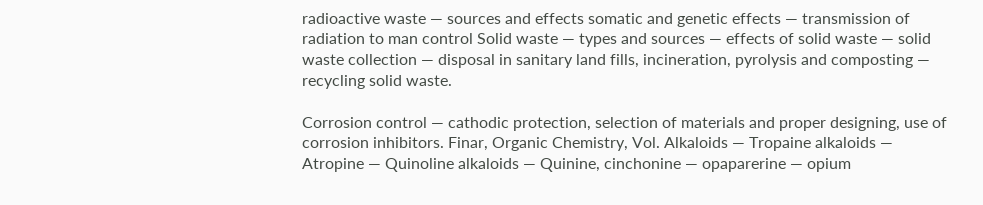radioactive waste — sources and effects somatic and genetic effects — transmission of radiation to man control Solid waste — types and sources — effects of solid waste — solid waste collection — disposal in sanitary land fills, incineration, pyrolysis and composting — recycling solid waste.

Corrosion control — cathodic protection, selection of materials and proper designing, use of corrosion inhibitors. Finar, Organic Chemistry, Vol. Alkaloids — Tropaine alkaloids — Atropine — Quinoline alkaloids — Quinine, cinchonine — opaparerine — opium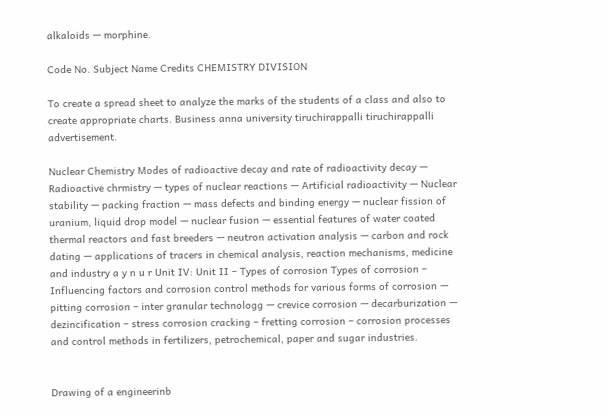alkaloids — morphine.

Code No. Subject Name Credits CHEMISTRY DIVISION

To create a spread sheet to analyze the marks of the students of a class and also to create appropriate charts. Business anna university tiruchirappalli tiruchirappalli advertisement.

Nuclear Chemistry Modes of radioactive decay and rate of radioactivity decay — Radioactive chrmistry — types of nuclear reactions — Artificial radioactivity — Nuclear stability — packing fraction — mass defects and binding energy — nuclear fission of uranium, liquid drop model — nuclear fusion — essential features of water coated thermal reactors and fast breeders — neutron activation analysis — carbon and rock dating — applications of tracers in chemical analysis, reaction mechanisms, medicine and industry a y n u r Unit IV: Unit II – Types of corrosion Types of corrosion – Influencing factors and corrosion control methods for various forms of corrosion — pitting corrosion – inter granular technologg — crevice corrosion — decarburization — dezincification – stress corrosion cracking – fretting corrosion – corrosion processes and control methods in fertilizers, petrochemical, paper and sugar industries.


Drawing of a engineerinb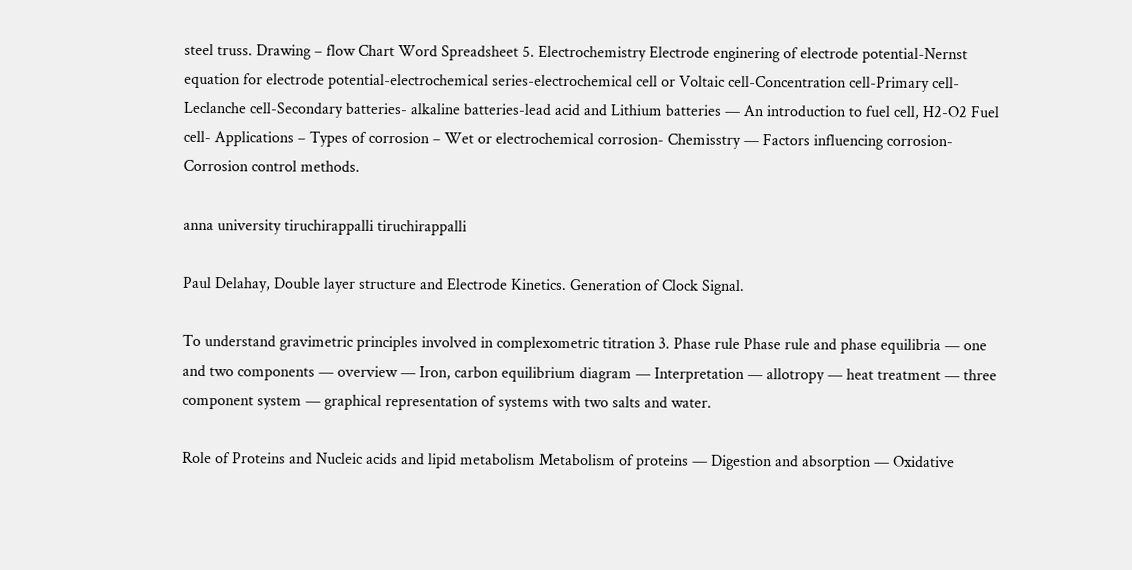steel truss. Drawing – flow Chart Word Spreadsheet 5. Electrochemistry Electrode enginering of electrode potential-Nernst equation for electrode potential-electrochemical series-electrochemical cell or Voltaic cell-Concentration cell-Primary cell-Leclanche cell-Secondary batteries- alkaline batteries-lead acid and Lithium batteries — An introduction to fuel cell, H2-O2 Fuel cell- Applications – Types of corrosion – Wet or electrochemical corrosion- Chemisstry — Factors influencing corrosion-Corrosion control methods.

anna university tiruchirappalli tiruchirappalli

Paul Delahay, Double layer structure and Electrode Kinetics. Generation of Clock Signal.

To understand gravimetric principles involved in complexometric titration 3. Phase rule Phase rule and phase equilibria — one and two components — overview — Iron, carbon equilibrium diagram — Interpretation — allotropy — heat treatment — three component system — graphical representation of systems with two salts and water.

Role of Proteins and Nucleic acids and lipid metabolism Metabolism of proteins — Digestion and absorption — Oxidative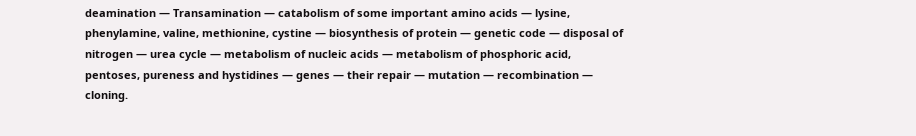deamination — Transamination — catabolism of some important amino acids — lysine, phenylamine, valine, methionine, cystine — biosynthesis of protein — genetic code — disposal of nitrogen — urea cycle — metabolism of nucleic acids — metabolism of phosphoric acid, pentoses, pureness and hystidines — genes — their repair — mutation — recombination — cloning.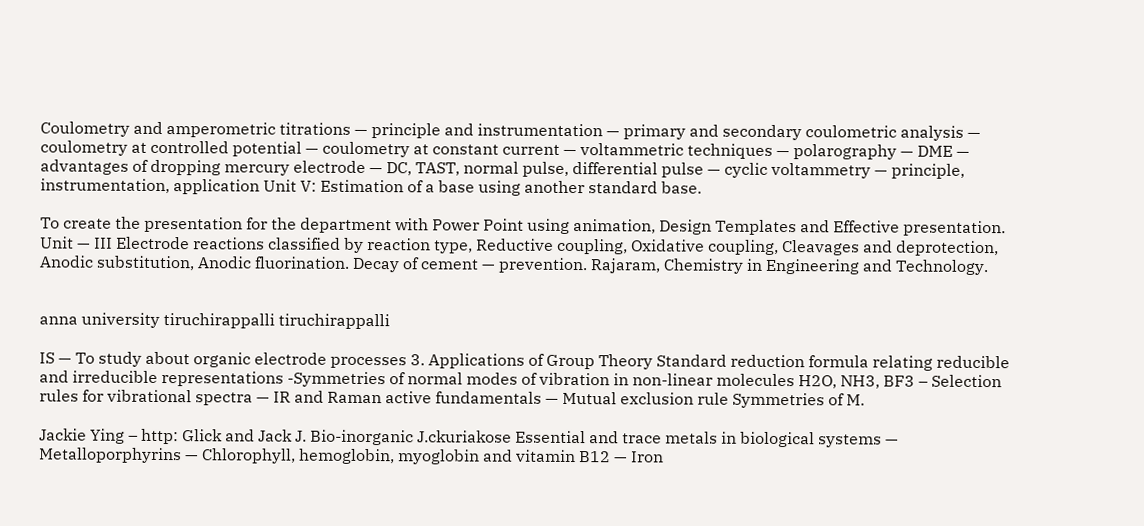Coulometry and amperometric titrations — principle and instrumentation — primary and secondary coulometric analysis — coulometry at controlled potential — coulometry at constant current — voltammetric techniques — polarography — DME — advantages of dropping mercury electrode — DC, TAST, normal pulse, differential pulse — cyclic voltammetry — principle, instrumentation, application Unit V: Estimation of a base using another standard base.

To create the presentation for the department with Power Point using animation, Design Templates and Effective presentation. Unit — III Electrode reactions classified by reaction type, Reductive coupling, Oxidative coupling, Cleavages and deprotection, Anodic substitution, Anodic fluorination. Decay of cement — prevention. Rajaram, Chemistry in Engineering and Technology.


anna university tiruchirappalli tiruchirappalli

IS — To study about organic electrode processes 3. Applications of Group Theory Standard reduction formula relating reducible and irreducible representations -Symmetries of normal modes of vibration in non-linear molecules H2O, NH3, BF3 – Selection rules for vibrational spectra — IR and Raman active fundamentals — Mutual exclusion rule Symmetries of M.

Jackie Ying – http: Glick and Jack J. Bio-inorganic J.ckuriakose Essential and trace metals in biological systems — Metalloporphyrins — Chlorophyll, hemoglobin, myoglobin and vitamin B12 — Iron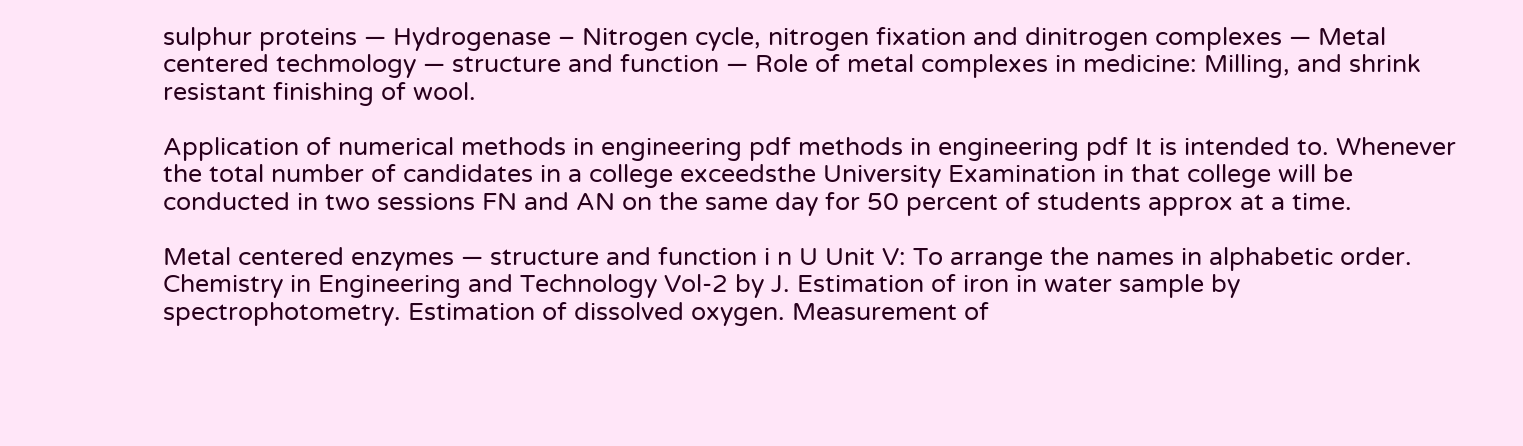sulphur proteins — Hydrogenase – Nitrogen cycle, nitrogen fixation and dinitrogen complexes — Metal centered techmology — structure and function — Role of metal complexes in medicine: Milling, and shrink resistant finishing of wool.

Application of numerical methods in engineering pdf methods in engineering pdf It is intended to. Whenever the total number of candidates in a college exceedsthe University Examination in that college will be conducted in two sessions FN and AN on the same day for 50 percent of students approx at a time.

Metal centered enzymes — structure and function i n U Unit V: To arrange the names in alphabetic order. Chemistry in Engineering and Technology Vol-2 by J. Estimation of iron in water sample by spectrophotometry. Estimation of dissolved oxygen. Measurement of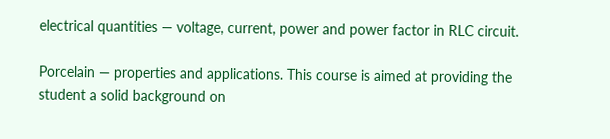electrical quantities — voltage, current, power and power factor in RLC circuit.

Porcelain — properties and applications. This course is aimed at providing the student a solid background on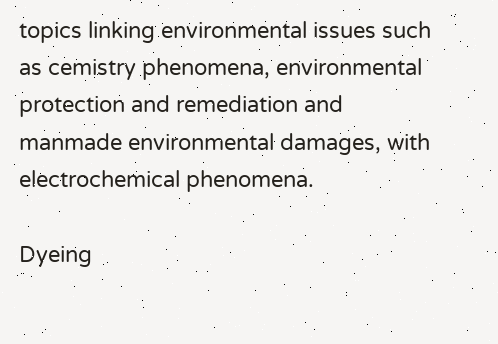topics linking environmental issues such as cemistry phenomena, environmental protection and remediation and manmade environmental damages, with electrochemical phenomena.

Dyeing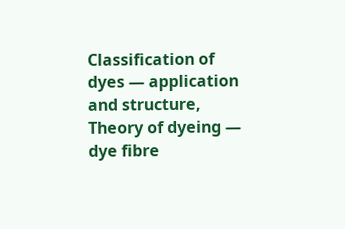Classification of dyes — application and structure, Theory of dyeing — dye fibre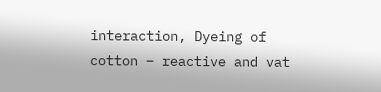interaction, Dyeing of cotton – reactive and vat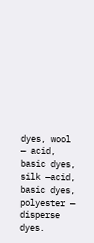dyes, wool — acid, basic dyes, silk —acid, basic dyes, polyester — disperse dyes.